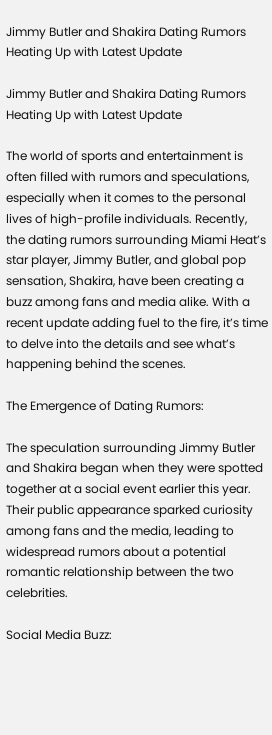Jimmy Butler and Shakira Dating Rumors Heating Up with Latest Update

Jimmy Butler and Shakira Dating Rumors Heating Up with Latest Update

The world of sports and entertainment is often filled with rumors and speculations, especially when it comes to the personal lives of high-profile individuals. Recently, the dating rumors surrounding Miami Heat’s star player, Jimmy Butler, and global pop sensation, Shakira, have been creating a buzz among fans and media alike. With a recent update adding fuel to the fire, it’s time to delve into the details and see what’s happening behind the scenes.

The Emergence of Dating Rumors:

The speculation surrounding Jimmy Butler and Shakira began when they were spotted together at a social event earlier this year. Their public appearance sparked curiosity among fans and the media, leading to widespread rumors about a potential romantic relationship between the two celebrities.

Social Media Buzz: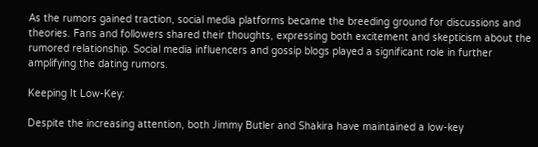As the rumors gained traction, social media platforms became the breeding ground for discussions and theories. Fans and followers shared their thoughts, expressing both excitement and skepticism about the rumored relationship. Social media influencers and gossip blogs played a significant role in further amplifying the dating rumors.

Keeping It Low-Key:

Despite the increasing attention, both Jimmy Butler and Shakira have maintained a low-key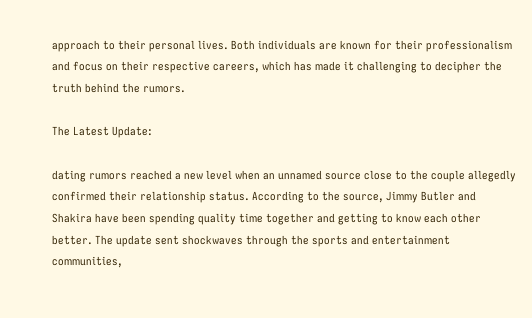approach to their personal lives. Both individuals are known for their professionalism and focus on their respective careers, which has made it challenging to decipher the truth behind the rumors.

The Latest Update:

dating rumors reached a new level when an unnamed source close to the couple allegedly confirmed their relationship status. According to the source, Jimmy Butler and Shakira have been spending quality time together and getting to know each other better. The update sent shockwaves through the sports and entertainment communities,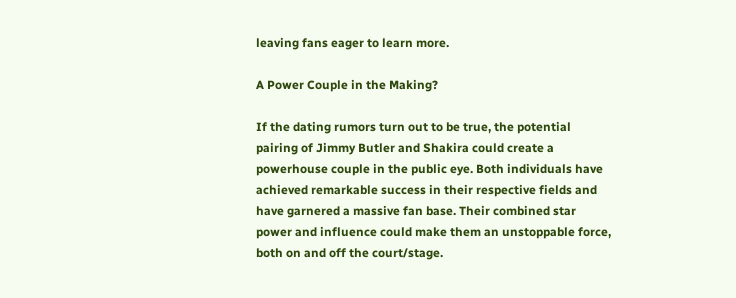leaving fans eager to learn more.

A Power Couple in the Making?

If the dating rumors turn out to be true, the potential pairing of Jimmy Butler and Shakira could create a powerhouse couple in the public eye. Both individuals have achieved remarkable success in their respective fields and have garnered a massive fan base. Their combined star power and influence could make them an unstoppable force, both on and off the court/stage.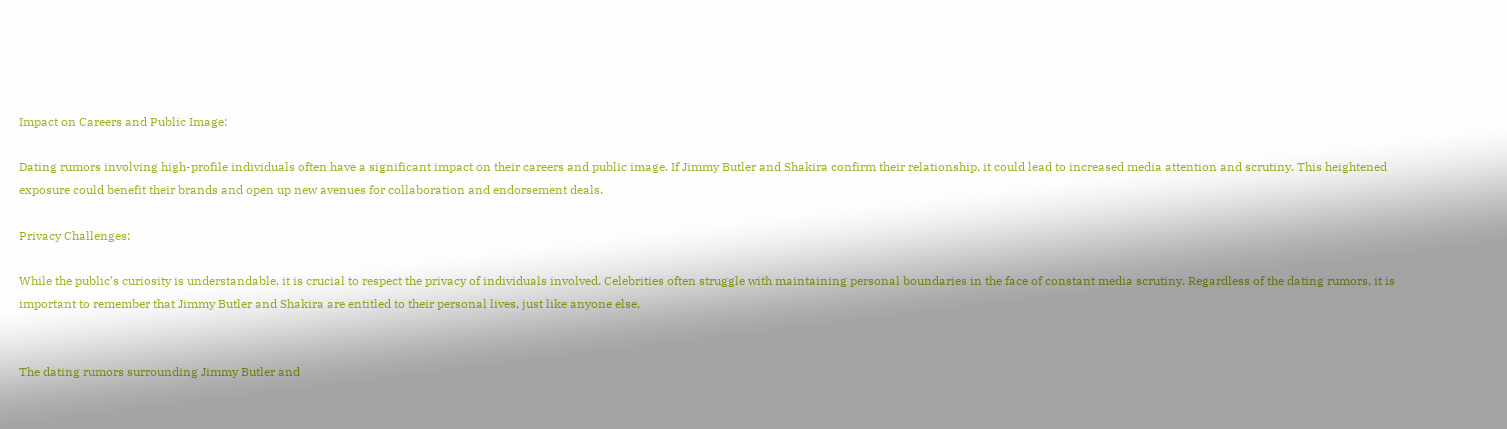Impact on Careers and Public Image:

Dating rumors involving high-profile individuals often have a significant impact on their careers and public image. If Jimmy Butler and Shakira confirm their relationship, it could lead to increased media attention and scrutiny. This heightened exposure could benefit their brands and open up new avenues for collaboration and endorsement deals.

Privacy Challenges:

While the public’s curiosity is understandable, it is crucial to respect the privacy of individuals involved. Celebrities often struggle with maintaining personal boundaries in the face of constant media scrutiny. Regardless of the dating rumors, it is important to remember that Jimmy Butler and Shakira are entitled to their personal lives, just like anyone else.


The dating rumors surrounding Jimmy Butler and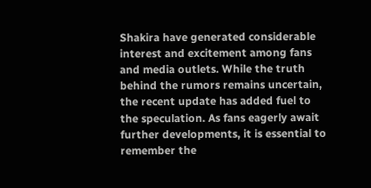Shakira have generated considerable interest and excitement among fans and media outlets. While the truth behind the rumors remains uncertain, the recent update has added fuel to the speculation. As fans eagerly await further developments, it is essential to remember the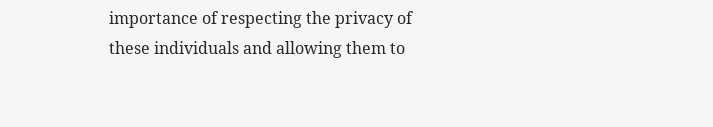importance of respecting the privacy of these individuals and allowing them to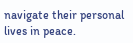navigate their personal lives in peace.